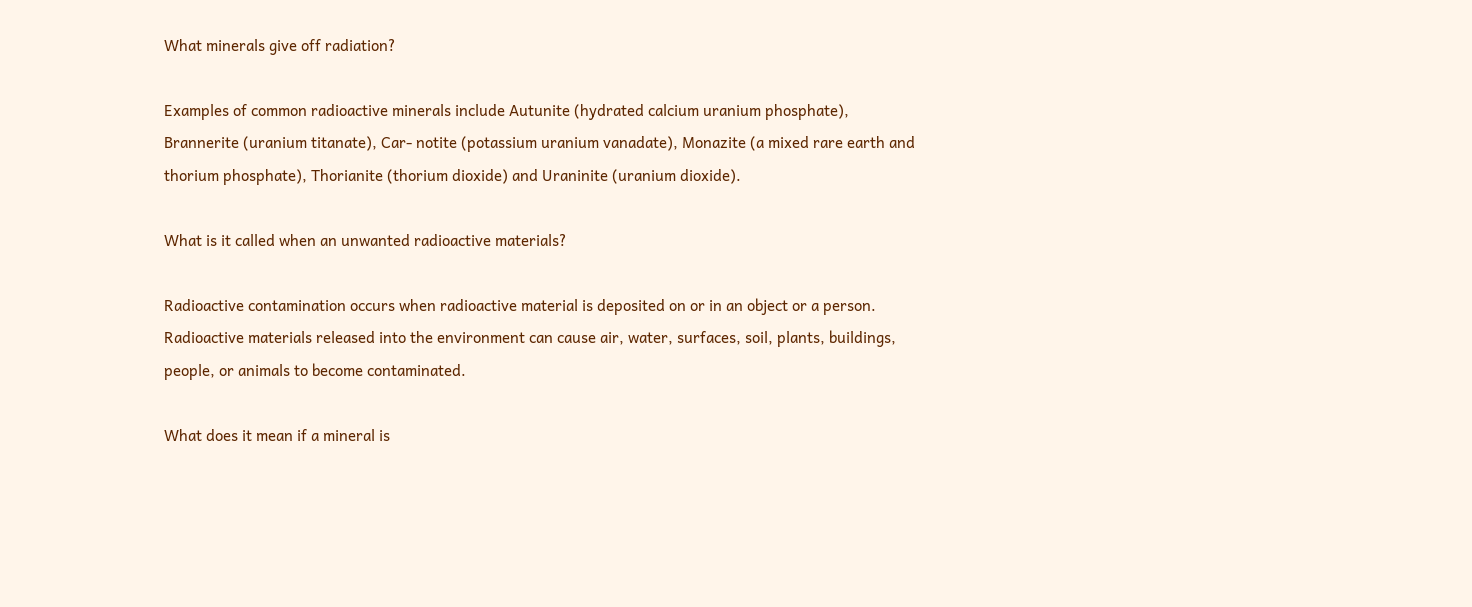What minerals give off radiation?

Examples of common radioactive minerals include Autunite (hydrated calcium uranium phosphate), Brannerite (uranium titanate), Car- notite (potassium uranium vanadate), Monazite (a mixed rare earth and thorium phosphate), Thorianite (thorium dioxide) and Uraninite (uranium dioxide).

What is it called when an unwanted radioactive materials?

Radioactive contamination occurs when radioactive material is deposited on or in an object or a person. Radioactive materials released into the environment can cause air, water, surfaces, soil, plants, buildings, people, or animals to become contaminated.

What does it mean if a mineral is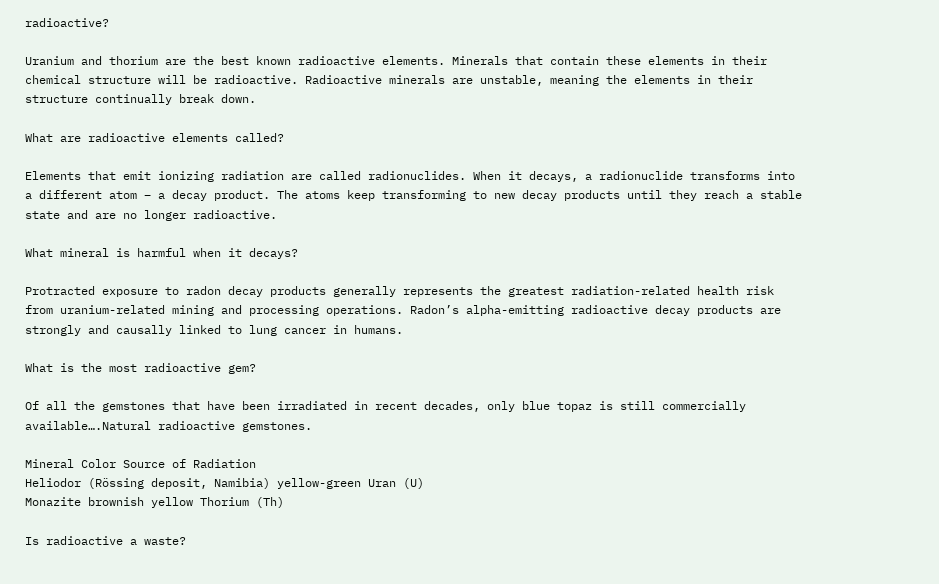radioactive?

Uranium and thorium are the best known radioactive elements. Minerals that contain these elements in their chemical structure will be radioactive. Radioactive minerals are unstable, meaning the elements in their structure continually break down.

What are radioactive elements called?

Elements that emit ionizing radiation are called radionuclides. When it decays, a radionuclide transforms into a different atom – a decay product. The atoms keep transforming to new decay products until they reach a stable state and are no longer radioactive.

What mineral is harmful when it decays?

Protracted exposure to radon decay products generally represents the greatest radiation-related health risk from uranium-related mining and processing operations. Radon’s alpha-emitting radioactive decay products are strongly and causally linked to lung cancer in humans.

What is the most radioactive gem?

Of all the gemstones that have been irradiated in recent decades, only blue topaz is still commercially available….Natural radioactive gemstones.

Mineral Color Source of Radiation
Heliodor (Rössing deposit, Namibia) yellow-green Uran (U)
Monazite brownish yellow Thorium (Th)

Is radioactive a waste?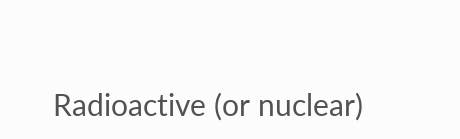Radioactive (or nuclear)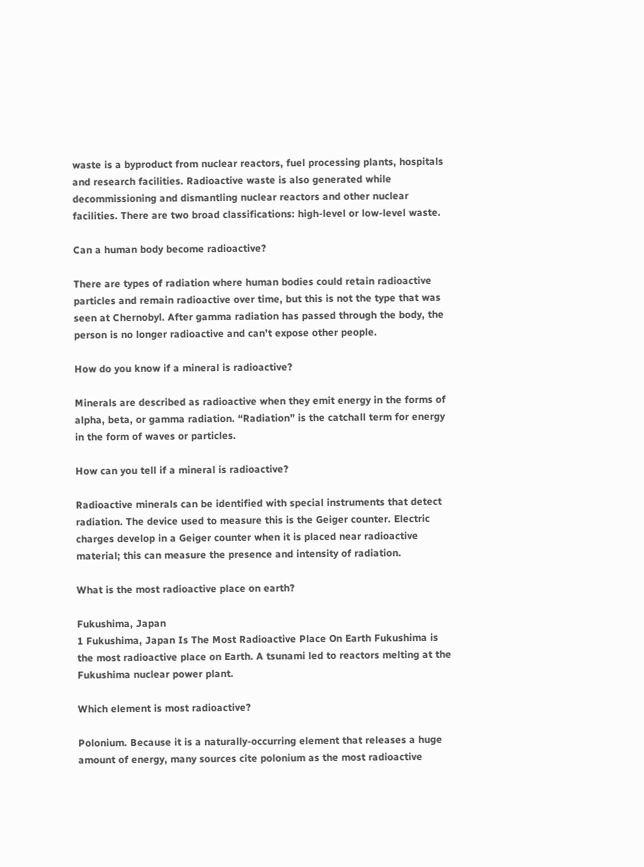waste is a byproduct from nuclear reactors, fuel processing plants, hospitals and research facilities. Radioactive waste is also generated while decommissioning and dismantling nuclear reactors and other nuclear facilities. There are two broad classifications: high-level or low-level waste.

Can a human body become radioactive?

There are types of radiation where human bodies could retain radioactive particles and remain radioactive over time, but this is not the type that was seen at Chernobyl. After gamma radiation has passed through the body, the person is no longer radioactive and can’t expose other people.

How do you know if a mineral is radioactive?

Minerals are described as radioactive when they emit energy in the forms of alpha, beta, or gamma radiation. “Radiation” is the catchall term for energy in the form of waves or particles.

How can you tell if a mineral is radioactive?

Radioactive minerals can be identified with special instruments that detect radiation. The device used to measure this is the Geiger counter. Electric charges develop in a Geiger counter when it is placed near radioactive material; this can measure the presence and intensity of radiation.

What is the most radioactive place on earth?

Fukushima, Japan
1 Fukushima, Japan Is The Most Radioactive Place On Earth Fukushima is the most radioactive place on Earth. A tsunami led to reactors melting at the Fukushima nuclear power plant.

Which element is most radioactive?

Polonium. Because it is a naturally-occurring element that releases a huge amount of energy, many sources cite polonium as the most radioactive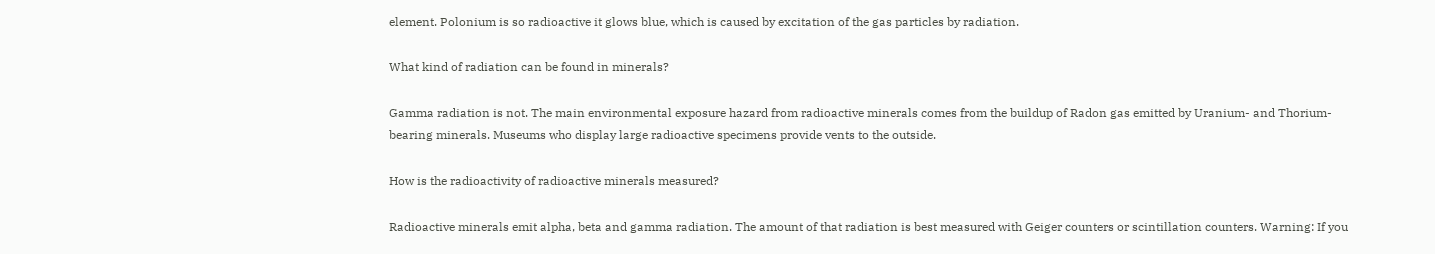element. Polonium is so radioactive it glows blue, which is caused by excitation of the gas particles by radiation.

What kind of radiation can be found in minerals?

Gamma radiation is not. The main environmental exposure hazard from radioactive minerals comes from the buildup of Radon gas emitted by Uranium- and Thorium- bearing minerals. Museums who display large radioactive specimens provide vents to the outside.

How is the radioactivity of radioactive minerals measured?

Radioactive minerals emit alpha, beta and gamma radiation. The amount of that radiation is best measured with Geiger counters or scintillation counters. Warning: If you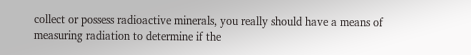collect or possess radioactive minerals, you really should have a means of measuring radiation to determine if the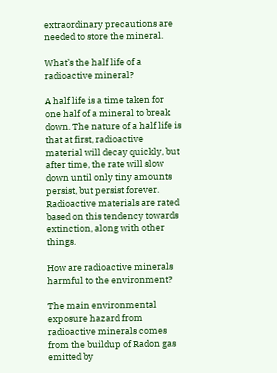extraordinary precautions are needed to store the mineral.

What’s the half life of a radioactive mineral?

A half life is a time taken for one half of a mineral to break down. The nature of a half life is that at first, radioactive material will decay quickly, but after time, the rate will slow down until only tiny amounts persist, but persist forever. Radioactive materials are rated based on this tendency towards extinction, along with other things.

How are radioactive minerals harmful to the environment?

The main environmental exposure hazard from radioactive minerals comes from the buildup of Radon gas emitted by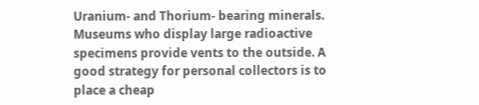Uranium- and Thorium- bearing minerals. Museums who display large radioactive specimens provide vents to the outside. A good strategy for personal collectors is to place a cheap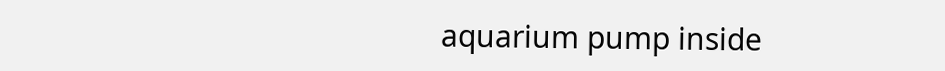aquarium pump inside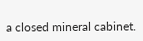a closed mineral cabinet.